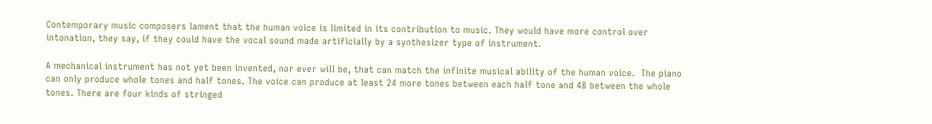Contemporary music composers lament that the human voice is limited in its contribution to music. They would have more control over intonation, they say, if they could have the vocal sound made artificially by a synthesizer type of instrument.

A mechanical instrument has not yet been invented, nor ever will be, that can match the infinite musical ability of the human voice.  The piano can only produce whole tones and half tones. The voice can produce at least 24 more tones between each half tone and 48 between the whole tones. There are four kinds of stringed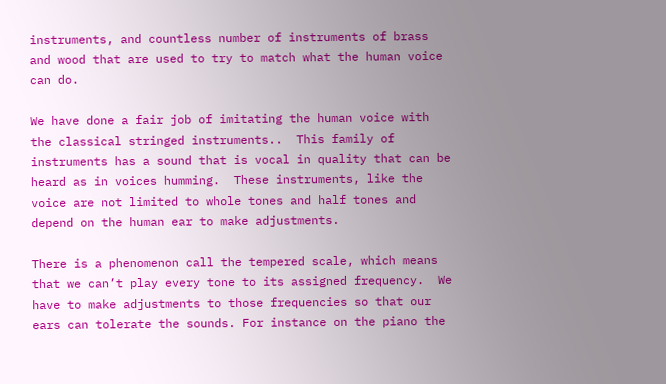instruments, and countless number of instruments of brass and wood that are used to try to match what the human voice can do.

We have done a fair job of imitating the human voice with the classical stringed instruments..  This family of instruments has a sound that is vocal in quality that can be heard as in voices humming.  These instruments, like the voice are not limited to whole tones and half tones and depend on the human ear to make adjustments.

There is a phenomenon call the tempered scale, which means that we can’t play every tone to its assigned frequency.  We have to make adjustments to those frequencies so that our ears can tolerate the sounds. For instance on the piano the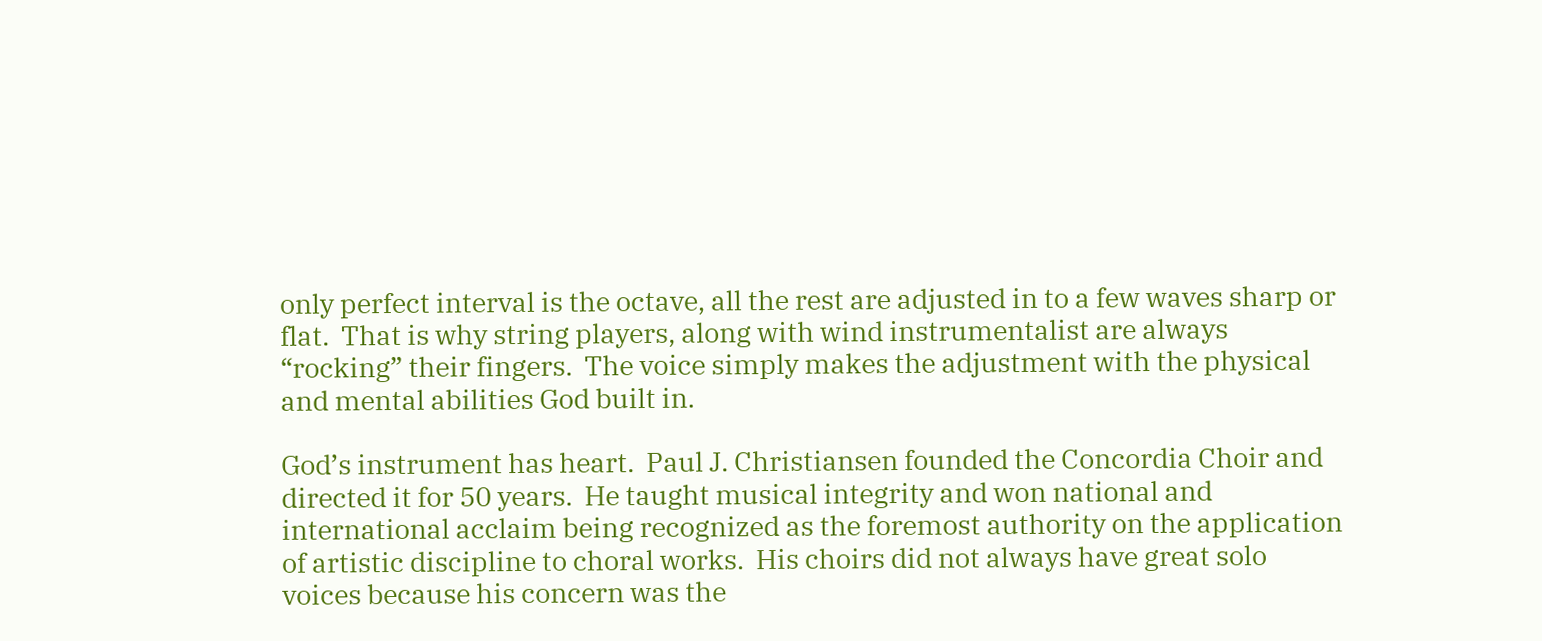only perfect interval is the octave, all the rest are adjusted in to a few waves sharp or flat.  That is why string players, along with wind instrumentalist are always “rocking” their fingers.  The voice simply makes the adjustment with the physical and mental abilities God built in.

God’s instrument has heart.  Paul J. Christiansen founded the Concordia Choir and directed it for 50 years.  He taught musical integrity and won national and international acclaim being recognized as the foremost authority on the application of artistic discipline to choral works.  His choirs did not always have great solo voices because his concern was the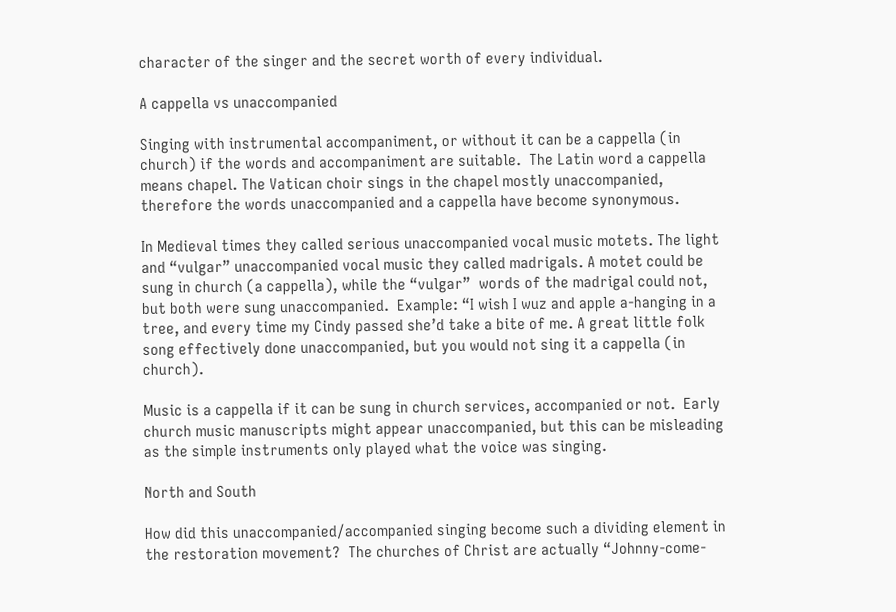character of the singer and the secret worth of every individual.

A cappella vs unaccompanied

Singing with instrumental accompaniment, or without it can be a cappella (in church) if the words and accompaniment are suitable.  The Latin word a cappella means chapel. The Vatican choir sings in the chapel mostly unaccompanied, therefore the words unaccompanied and a cappella have become synonymous.

In Medieval times they called serious unaccompanied vocal music motets. The light and “vulgar” unaccompanied vocal music they called madrigals. A motet could be sung in church (a cappella), while the “vulgar”  words of the madrigal could not, but both were sung unaccompanied.  Example: “I wish I wuz and apple a-hanging in a tree, and every time my Cindy passed she’d take a bite of me. A great little folk song effectively done unaccompanied, but you would not sing it a cappella (in church).

Music is a cappella if it can be sung in church services, accompanied or not.  Early church music manuscripts might appear unaccompanied, but this can be misleading as the simple instruments only played what the voice was singing.

North and South

How did this unaccompanied/accompanied singing become such a dividing element in the restoration movement?  The churches of Christ are actually “Johnny-come-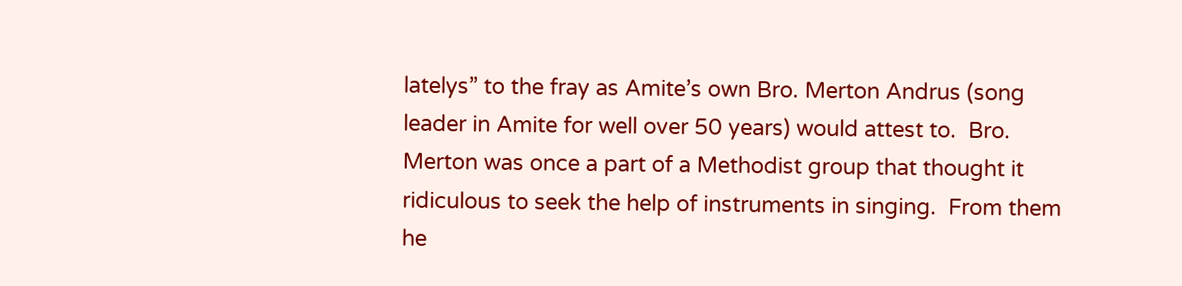latelys” to the fray as Amite’s own Bro. Merton Andrus (song leader in Amite for well over 50 years) would attest to.  Bro. Merton was once a part of a Methodist group that thought it ridiculous to seek the help of instruments in singing.  From them he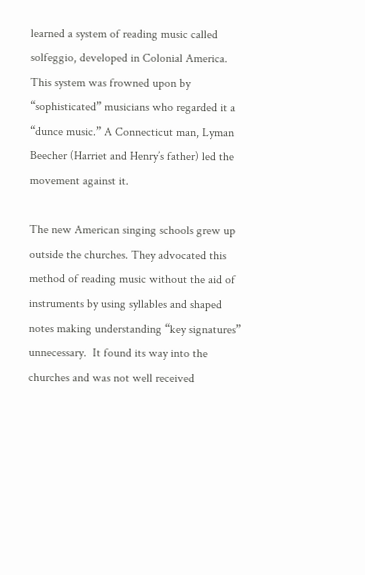learned a system of reading music called solfeggio, developed in Colonial America.  This system was frowned upon by “sophisticated” musicians who regarded it a “dunce music.” A Connecticut man, Lyman Beecher (Harriet and Henry’s father) led the movement against it.

The new American singing schools grew up outside the churches. They advocated this method of reading music without the aid of instruments by using syllables and shaped notes making understanding “key signatures” unnecessary.  It found its way into the churches and was not well received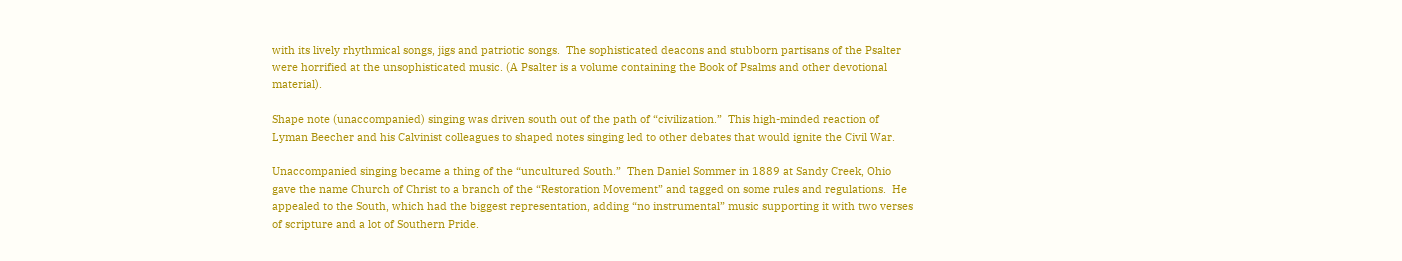with its lively rhythmical songs, jigs and patriotic songs.  The sophisticated deacons and stubborn partisans of the Psalter were horrified at the unsophisticated music. (A Psalter is a volume containing the Book of Psalms and other devotional material).

Shape note (unaccompanied) singing was driven south out of the path of “civilization.”  This high-minded reaction of Lyman Beecher and his Calvinist colleagues to shaped notes singing led to other debates that would ignite the Civil War.

Unaccompanied singing became a thing of the “uncultured South.”  Then Daniel Sommer in 1889 at Sandy Creek, Ohio gave the name Church of Christ to a branch of the “Restoration Movement” and tagged on some rules and regulations.  He appealed to the South, which had the biggest representation, adding “no instrumental” music supporting it with two verses of scripture and a lot of Southern Pride.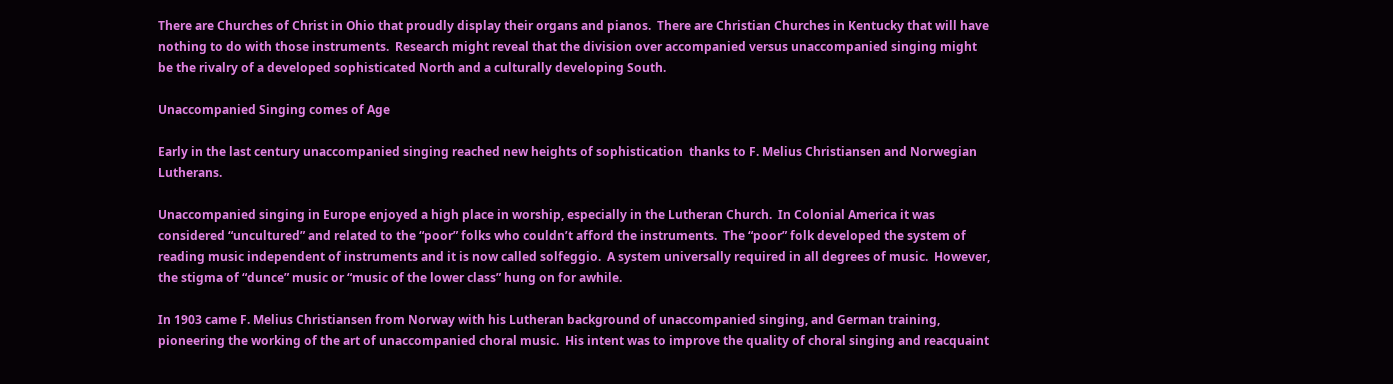There are Churches of Christ in Ohio that proudly display their organs and pianos.  There are Christian Churches in Kentucky that will have nothing to do with those instruments.  Research might reveal that the division over accompanied versus unaccompanied singing might be the rivalry of a developed sophisticated North and a culturally developing South.

Unaccompanied Singing comes of Age

Early in the last century unaccompanied singing reached new heights of sophistication  thanks to F. Melius Christiansen and Norwegian Lutherans.

Unaccompanied singing in Europe enjoyed a high place in worship, especially in the Lutheran Church.  In Colonial America it was considered “uncultured” and related to the “poor” folks who couldn’t afford the instruments.  The “poor” folk developed the system of reading music independent of instruments and it is now called solfeggio.  A system universally required in all degrees of music.  However, the stigma of “dunce” music or “music of the lower class” hung on for awhile.

In 1903 came F. Melius Christiansen from Norway with his Lutheran background of unaccompanied singing, and German training, pioneering the working of the art of unaccompanied choral music.  His intent was to improve the quality of choral singing and reacquaint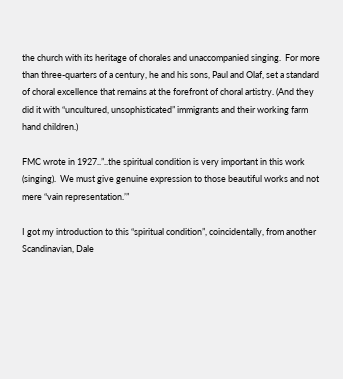the church with its heritage of chorales and unaccompanied singing.  For more than three-quarters of a century, he and his sons, Paul and Olaf, set a standard of choral excellence that remains at the forefront of choral artistry. (And they did it with “uncultured, unsophisticated” immigrants and their working farm hand children.)

FMC wrote in 1927..”..the spiritual condition is very important in this work (singing).  We must give genuine expression to those beautiful works and not mere “vain representation.’”

I got my introduction to this “spiritual condition”, coincidentally, from another Scandinavian, Dale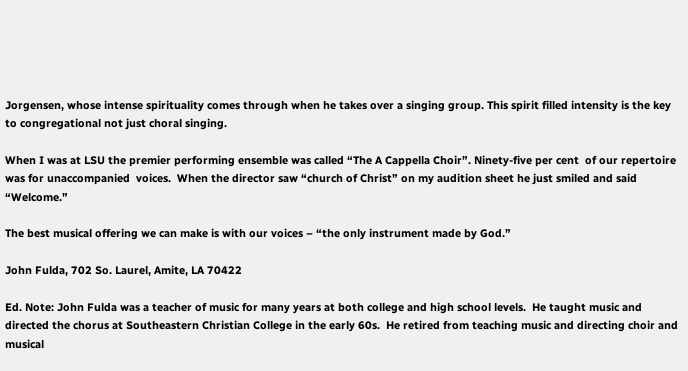Jorgensen, whose intense spirituality comes through when he takes over a singing group. This spirit filled intensity is the key to congregational not just choral singing.

When I was at LSU the premier performing ensemble was called “The A Cappella Choir”. Ninety-five per cent  of our repertoire was for unaccompanied  voices.  When the director saw “church of Christ” on my audition sheet he just smiled and said “Welcome.”

The best musical offering we can make is with our voices – “the only instrument made by God.”

John Fulda, 702 So. Laurel, Amite, LA 70422

Ed. Note: John Fulda was a teacher of music for many years at both college and high school levels.  He taught music and directed the chorus at Southeastern Christian College in the early 60s.  He retired from teaching music and directing choir and musical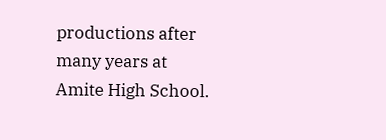productions after many years at Amite High School.